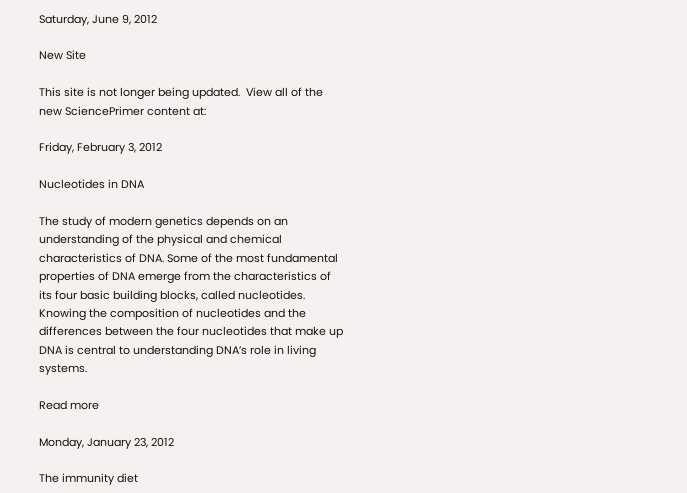Saturday, June 9, 2012

New Site

This site is not longer being updated.  View all of the new SciencePrimer content at:

Friday, February 3, 2012

Nucleotides in DNA

The study of modern genetics depends on an understanding of the physical and chemical characteristics of DNA. Some of the most fundamental properties of DNA emerge from the characteristics of its four basic building blocks, called nucleotides. Knowing the composition of nucleotides and the differences between the four nucleotides that make up DNA is central to understanding DNA’s role in living systems.

Read more

Monday, January 23, 2012

The immunity diet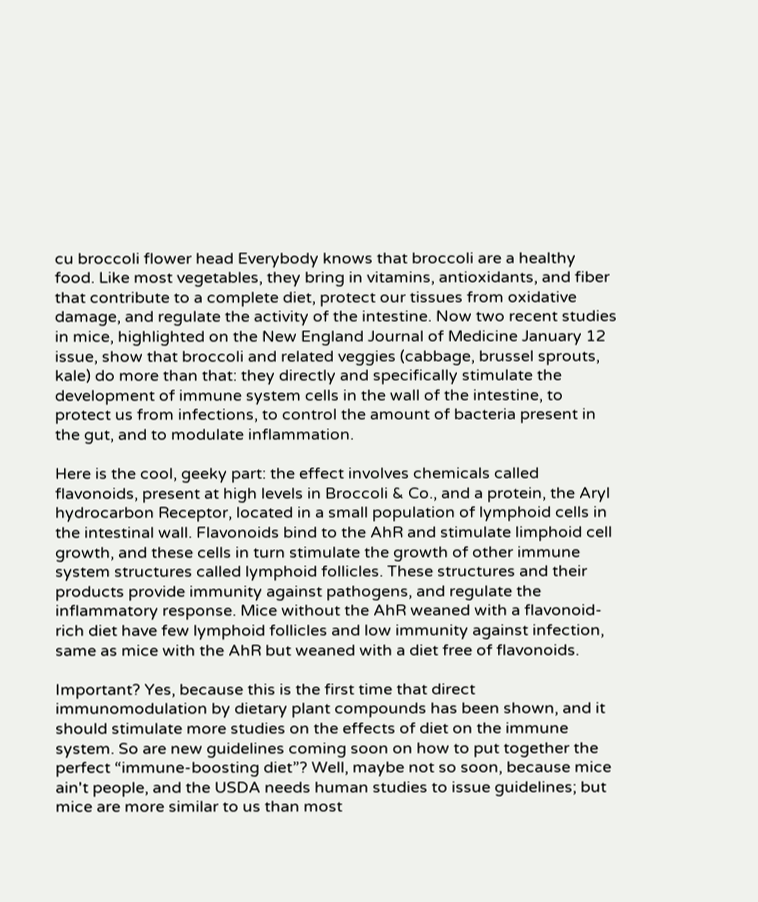cu broccoli flower head Everybody knows that broccoli are a healthy food. Like most vegetables, they bring in vitamins, antioxidants, and fiber that contribute to a complete diet, protect our tissues from oxidative damage, and regulate the activity of the intestine. Now two recent studies in mice, highlighted on the New England Journal of Medicine January 12 issue, show that broccoli and related veggies (cabbage, brussel sprouts, kale) do more than that: they directly and specifically stimulate the development of immune system cells in the wall of the intestine, to protect us from infections, to control the amount of bacteria present in the gut, and to modulate inflammation.

Here is the cool, geeky part: the effect involves chemicals called flavonoids, present at high levels in Broccoli & Co., and a protein, the Aryl hydrocarbon Receptor, located in a small population of lymphoid cells in the intestinal wall. Flavonoids bind to the AhR and stimulate limphoid cell growth, and these cells in turn stimulate the growth of other immune system structures called lymphoid follicles. These structures and their products provide immunity against pathogens, and regulate the inflammatory response. Mice without the AhR weaned with a flavonoid-rich diet have few lymphoid follicles and low immunity against infection, same as mice with the AhR but weaned with a diet free of flavonoids.

Important? Yes, because this is the first time that direct immunomodulation by dietary plant compounds has been shown, and it should stimulate more studies on the effects of diet on the immune system. So are new guidelines coming soon on how to put together the perfect “immune-boosting diet”? Well, maybe not so soon, because mice ain't people, and the USDA needs human studies to issue guidelines; but mice are more similar to us than most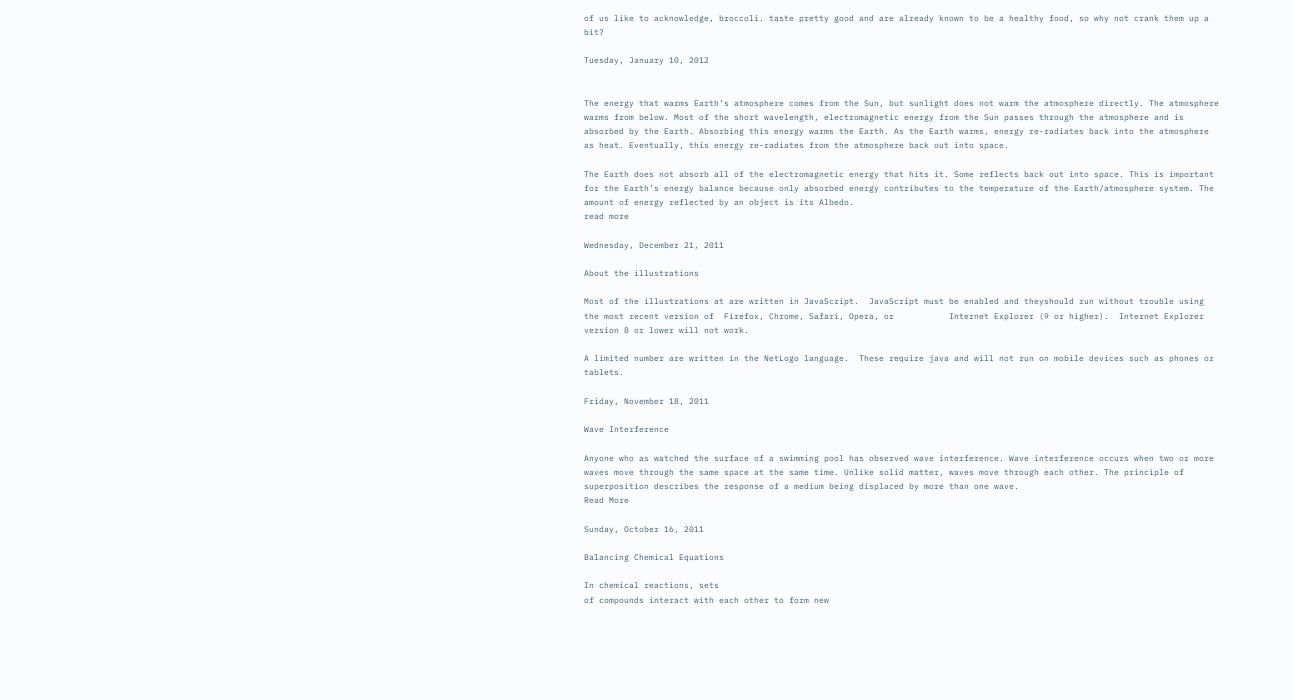of us like to acknowledge, broccoli. taste pretty good and are already known to be a healthy food, so why not crank them up a bit?

Tuesday, January 10, 2012


The energy that warms Earth’s atmosphere comes from the Sun, but sunlight does not warm the atmosphere directly. The atmosphere warms from below. Most of the short wavelength, electromagnetic energy from the Sun passes through the atmosphere and is absorbed by the Earth. Absorbing this energy warms the Earth. As the Earth warms, energy re-radiates back into the atmosphere as heat. Eventually, this energy re-radiates from the atmosphere back out into space.

The Earth does not absorb all of the electromagnetic energy that hits it. Some reflects back out into space. This is important for the Earth’s energy balance because only absorbed energy contributes to the temperature of the Earth/atmosphere system. The amount of energy reflected by an object is its Albedo.
read more

Wednesday, December 21, 2011

About the illustrations

Most of the illustrations at are written in JavaScript.  JavaScript must be enabled and theyshould run without trouble using the most recent version of  Firefox, Chrome, Safari, Opera, or           Internet Explorer (9 or higher).  Internet Explorer version 8 or lower will not work.

A limited number are written in the NetLogo language.  These require java and will not run on mobile devices such as phones or tablets.

Friday, November 18, 2011

Wave Interference

Anyone who as watched the surface of a swimming pool has observed wave interference. Wave interference occurs when two or more waves move through the same space at the same time. Unlike solid matter, waves move through each other. The principle of superposition describes the response of a medium being displaced by more than one wave.
Read More

Sunday, October 16, 2011

Balancing Chemical Equations

In chemical reactions, sets
of compounds interact with each other to form new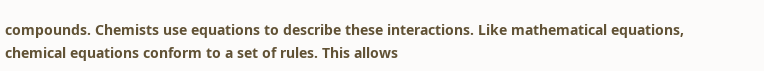compounds. Chemists use equations to describe these interactions. Like mathematical equations, chemical equations conform to a set of rules. This allows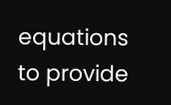equations to provide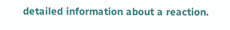detailed information about a reaction.